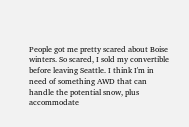People got me pretty scared about Boise winters. So scared, I sold my convertible before leaving Seattle. I think I'm in need of something AWD that can handle the potential snow, plus accommodate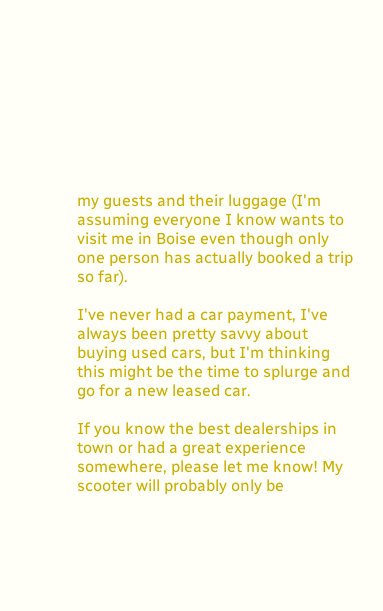my guests and their luggage (I'm assuming everyone I know wants to visit me in Boise even though only one person has actually booked a trip so far).

I've never had a car payment, I've always been pretty savvy about buying used cars, but I'm thinking this might be the time to splurge and go for a new leased car.

If you know the best dealerships in town or had a great experience somewhere, please let me know! My scooter will probably only be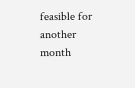feasible for another month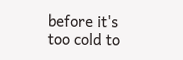before it's too cold to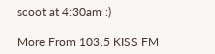scoot at 4:30am :)

More From 103.5 KISS FM